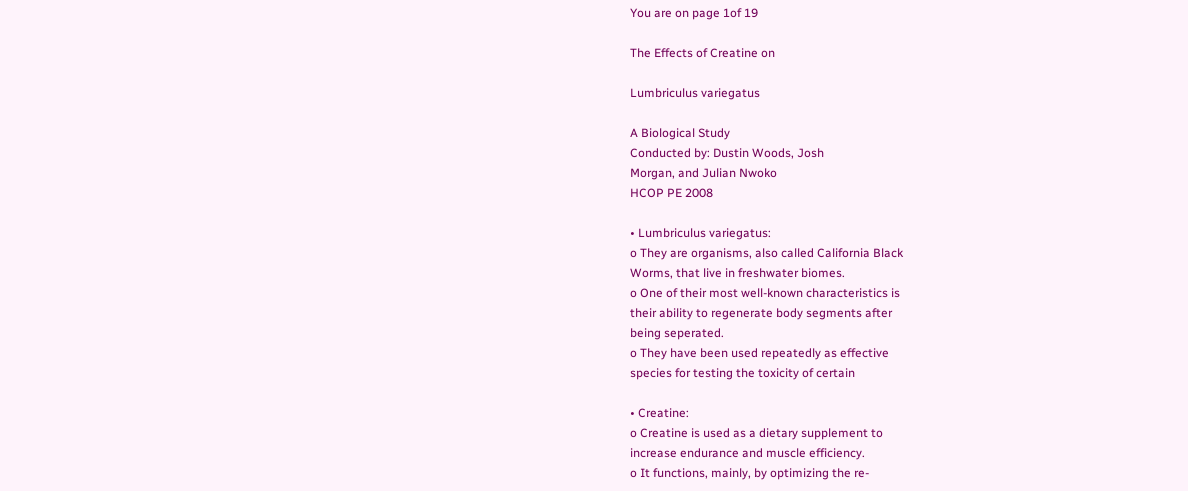You are on page 1of 19

The Effects of Creatine on

Lumbriculus variegatus

A Biological Study
Conducted by: Dustin Woods, Josh
Morgan, and Julian Nwoko
HCOP PE 2008

• Lumbriculus variegatus:
o They are organisms, also called California Black
Worms, that live in freshwater biomes.
o One of their most well-known characteristics is
their ability to regenerate body segments after
being seperated.
o They have been used repeatedly as effective
species for testing the toxicity of certain

• Creatine:
o Creatine is used as a dietary supplement to
increase endurance and muscle efficiency.
o It functions, mainly, by optimizing the re-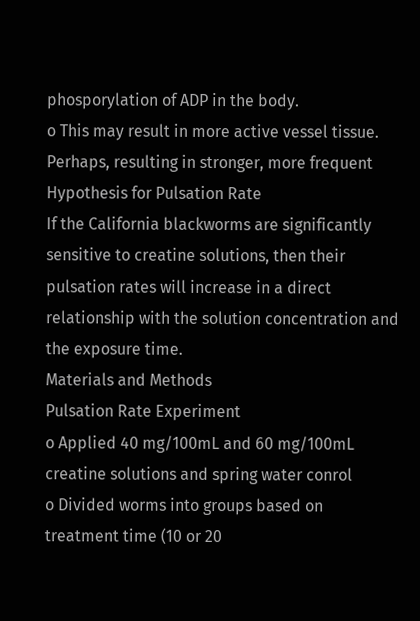phosporylation of ADP in the body.
o This may result in more active vessel tissue.
Perhaps, resulting in stronger, more frequent
Hypothesis for Pulsation Rate
If the California blackworms are significantly
sensitive to creatine solutions, then their
pulsation rates will increase in a direct
relationship with the solution concentration and
the exposure time.
Materials and Methods
Pulsation Rate Experiment
o Applied 40 mg/100mL and 60 mg/100mL
creatine solutions and spring water conrol
o Divided worms into groups based on
treatment time (10 or 20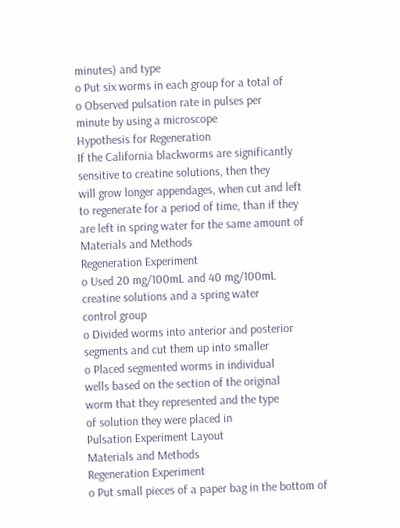minutes) and type
o Put six worms in each group for a total of
o Observed pulsation rate in pulses per
minute by using a microscope
Hypothesis for Regeneration
If the California blackworms are significantly
sensitive to creatine solutions, then they
will grow longer appendages, when cut and left
to regenerate for a period of time, than if they
are left in spring water for the same amount of
Materials and Methods
Regeneration Experiment
o Used 20 mg/100mL and 40 mg/100mL
creatine solutions and a spring water
control group
o Divided worms into anterior and posterior
segments and cut them up into smaller
o Placed segmented worms in individual
wells based on the section of the original
worm that they represented and the type
of solution they were placed in
Pulsation Experiment Layout
Materials and Methods
Regeneration Experiment
o Put small pieces of a paper bag in the bottom of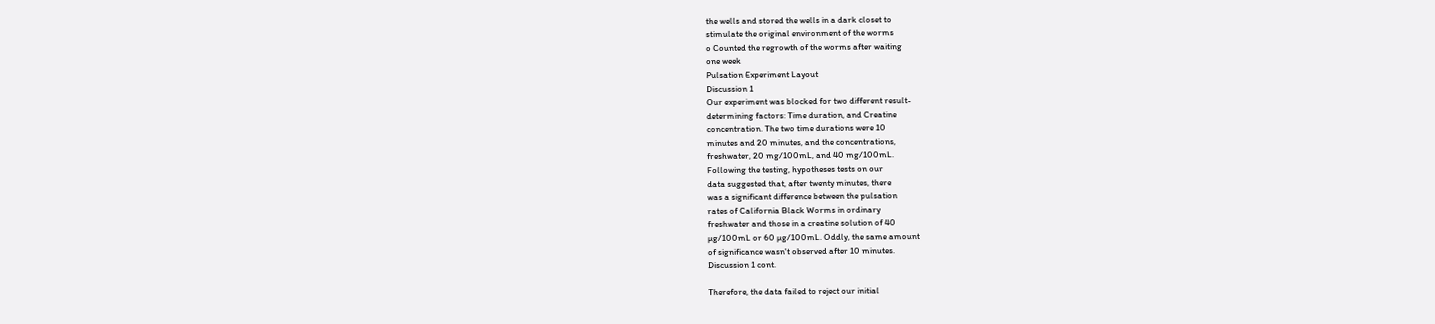the wells and stored the wells in a dark closet to
stimulate the original environment of the worms
o Counted the regrowth of the worms after waiting
one week
Pulsation Experiment Layout
Discussion 1
Our experiment was blocked for two different result-
determining factors: Time duration, and Creatine
concentration. The two time durations were 10
minutes and 20 minutes, and the concentrations,
freshwater, 20 mg/100mL, and 40 mg/100mL.
Following the testing, hypotheses tests on our
data suggested that, after twenty minutes, there
was a significant difference between the pulsation
rates of California Black Worms in ordinary
freshwater and those in a creatine solution of 40
µg/100mL or 60 µg/100mL. Oddly, the same amount
of significance wasn't observed after 10 minutes.
Discussion 1 cont.

Therefore, the data failed to reject our initial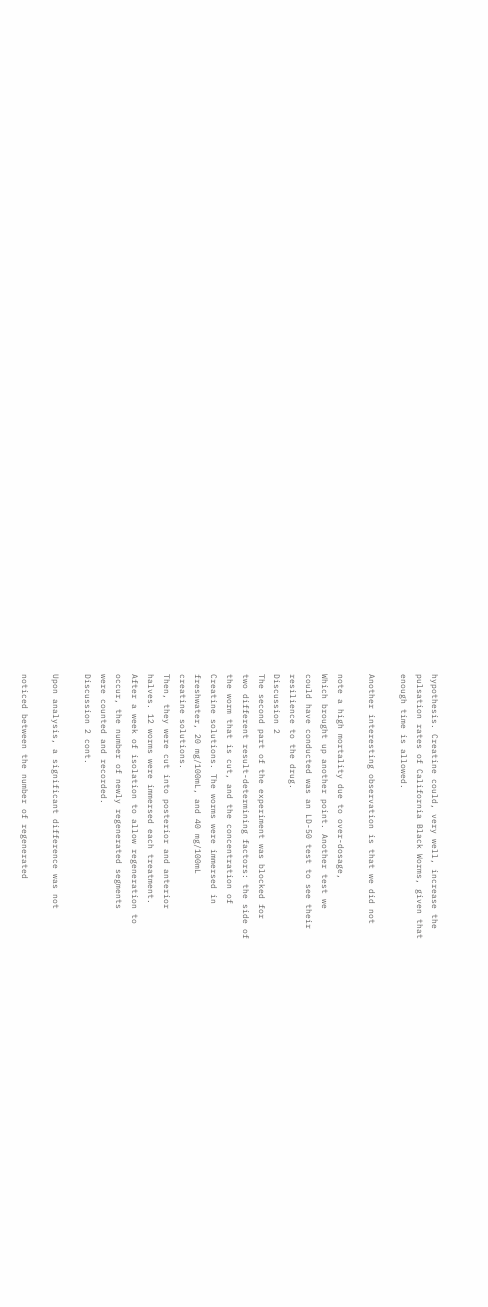hypothesis. Creatine could, very well, increase the
pulsation rates of California Black Worms, given that
enough time is allowed.

Another interesting observation is that we did not

note a high mortality due to over-dosage,
Which brought up another point. Another test we
could have conducted was an LD-50 test to see their
resilience to the drug.
Discussion 2
The second part of the experiment was blocked for
two different result-determining factors: the side of
the worm that is cut, and the concentration of
Creatine solutions. The worms were immersed in
freshwater, 20 mg/100mL, and 40 mg/100mL
creatine solutions.
Then, they were cut into posterior and anterior
halves. 12 worms were immersed each treatment.
After a week of isolation to allow regeneration to
occur, the number of newly regenerated segments
were counted and recorded.
Discussion 2 cont.

Upon analysis, a significant difference was not

noticed between the number of regenerated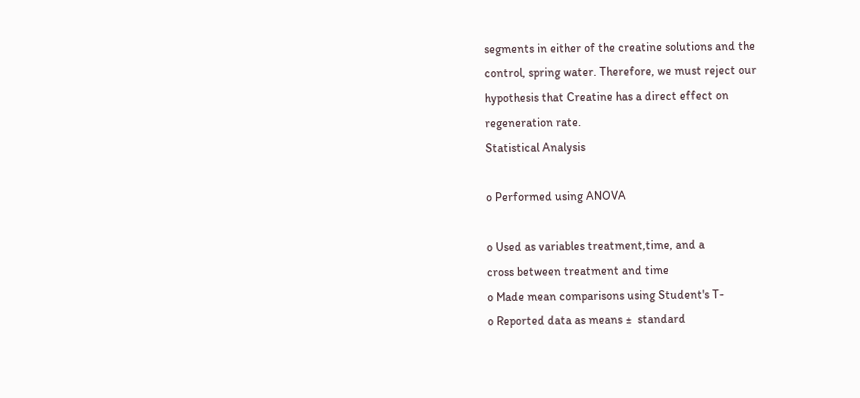segments in either of the creatine solutions and the
control, spring water. Therefore, we must reject our
hypothesis that Creatine has a direct effect on
regeneration rate.
Statistical Analysis

o Performed using ANOVA

o Used as variables treatment,time, and a
cross between treatment and time
o Made mean comparisons using Student's T-
o Reported data as means ±  standard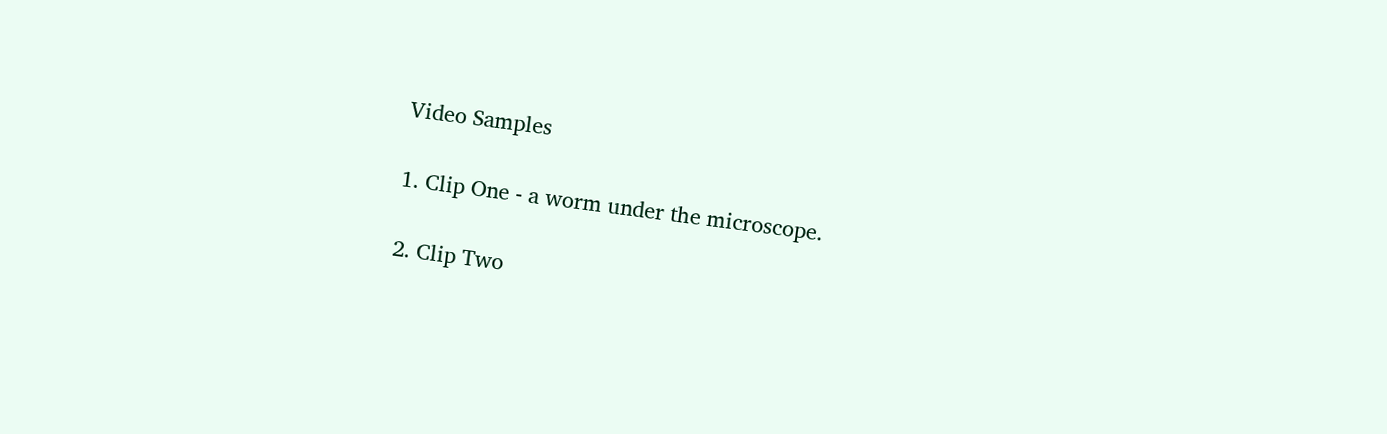Video Samples

1. Clip One - a worm under the microscope.

2. Clip Two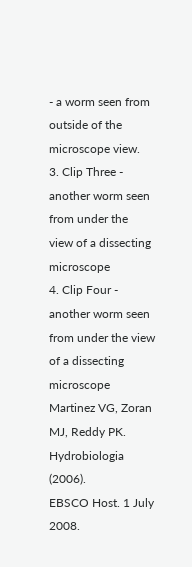- a worm seen from outside of the
microscope view.
3. Clip Three - another worm seen from under the
view of a dissecting microscope
4. Clip Four - another worm seen from under the view
of a dissecting microscope
Martinez VG, Zoran MJ, Reddy PK. Hydrobiologia (2006).
EBSCO Host. 1 July 2008.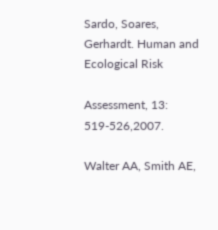Sardo, Soares, Gerhardt. Human and Ecological Risk

Assessment, 13: 519-526,2007.

Walter AA, Smith AE,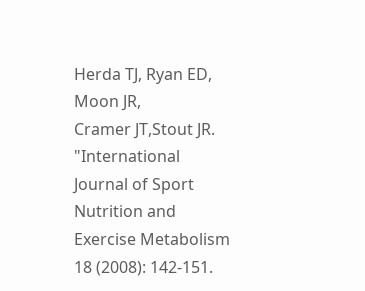Herda TJ, Ryan ED, Moon JR,
Cramer JT,Stout JR. "International Journal of Sport
Nutrition and Exercise Metabolism 18 (2008): 142-151.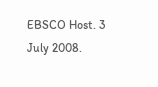EBSCO Host. 3 July 2008.